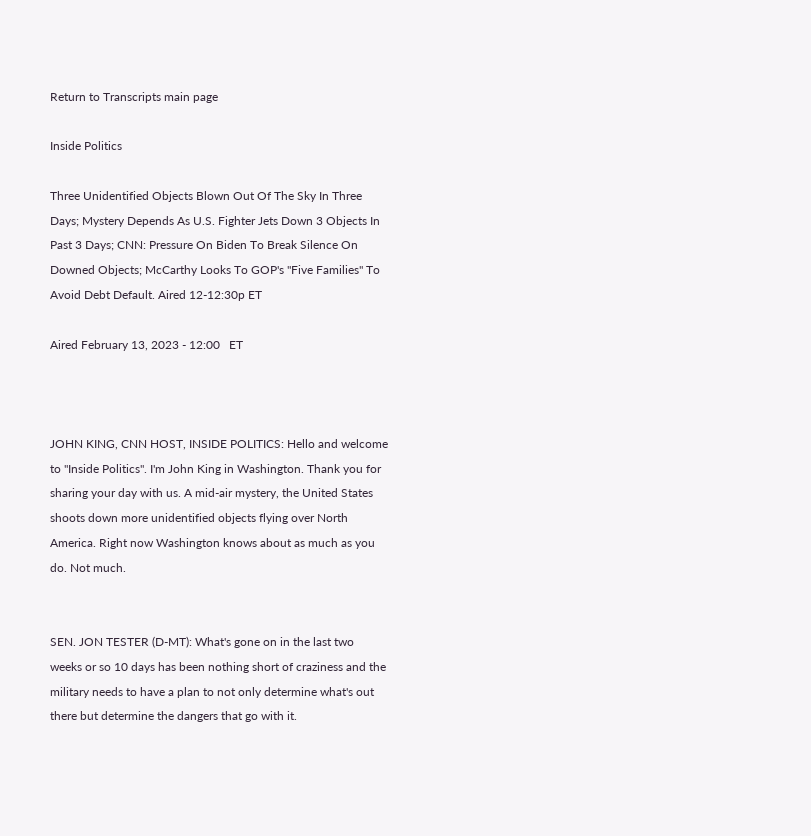Return to Transcripts main page

Inside Politics

Three Unidentified Objects Blown Out Of The Sky In Three Days; Mystery Depends As U.S. Fighter Jets Down 3 Objects In Past 3 Days; CNN: Pressure On Biden To Break Silence On Downed Objects; McCarthy Looks To GOP's "Five Families" To Avoid Debt Default. Aired 12-12:30p ET

Aired February 13, 2023 - 12:00   ET



JOHN KING, CNN HOST, INSIDE POLITICS: Hello and welcome to "Inside Politics". I'm John King in Washington. Thank you for sharing your day with us. A mid-air mystery, the United States shoots down more unidentified objects flying over North America. Right now Washington knows about as much as you do. Not much.


SEN. JON TESTER (D-MT): What's gone on in the last two weeks or so 10 days has been nothing short of craziness and the military needs to have a plan to not only determine what's out there but determine the dangers that go with it.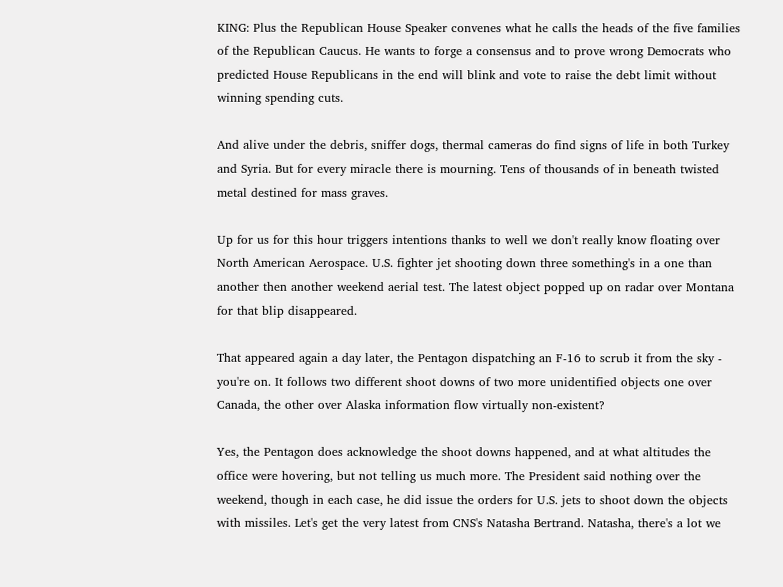KING: Plus the Republican House Speaker convenes what he calls the heads of the five families of the Republican Caucus. He wants to forge a consensus and to prove wrong Democrats who predicted House Republicans in the end will blink and vote to raise the debt limit without winning spending cuts.

And alive under the debris, sniffer dogs, thermal cameras do find signs of life in both Turkey and Syria. But for every miracle there is mourning. Tens of thousands of in beneath twisted metal destined for mass graves.

Up for us for this hour triggers intentions thanks to well we don't really know floating over North American Aerospace. U.S. fighter jet shooting down three something's in a one than another then another weekend aerial test. The latest object popped up on radar over Montana for that blip disappeared.

That appeared again a day later, the Pentagon dispatching an F-16 to scrub it from the sky - you're on. It follows two different shoot downs of two more unidentified objects one over Canada, the other over Alaska information flow virtually non-existent?

Yes, the Pentagon does acknowledge the shoot downs happened, and at what altitudes the office were hovering, but not telling us much more. The President said nothing over the weekend, though in each case, he did issue the orders for U.S. jets to shoot down the objects with missiles. Let's get the very latest from CNS's Natasha Bertrand. Natasha, there's a lot we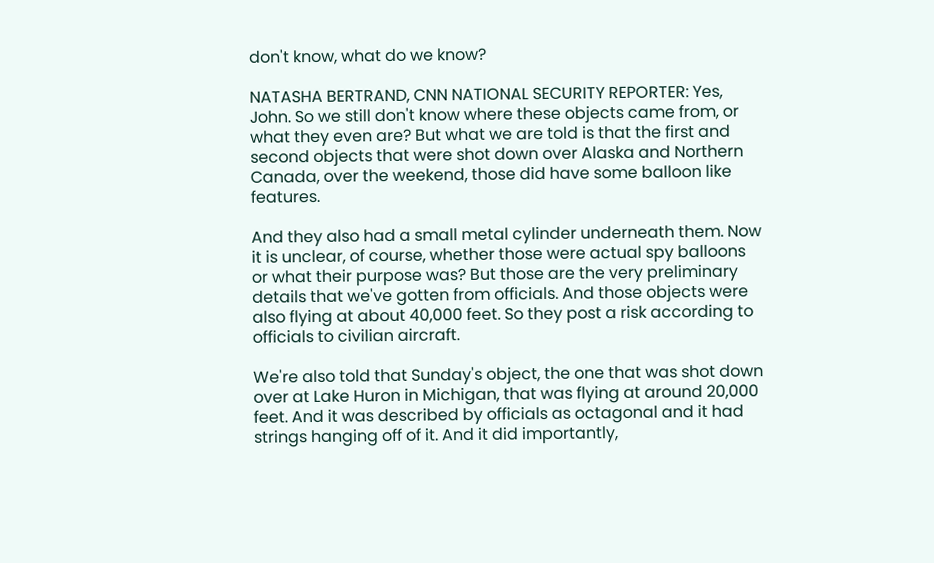don't know, what do we know?

NATASHA BERTRAND, CNN NATIONAL SECURITY REPORTER: Yes, John. So we still don't know where these objects came from, or what they even are? But what we are told is that the first and second objects that were shot down over Alaska and Northern Canada, over the weekend, those did have some balloon like features.

And they also had a small metal cylinder underneath them. Now it is unclear, of course, whether those were actual spy balloons or what their purpose was? But those are the very preliminary details that we've gotten from officials. And those objects were also flying at about 40,000 feet. So they post a risk according to officials to civilian aircraft.

We're also told that Sunday's object, the one that was shot down over at Lake Huron in Michigan, that was flying at around 20,000 feet. And it was described by officials as octagonal and it had strings hanging off of it. And it did importantly,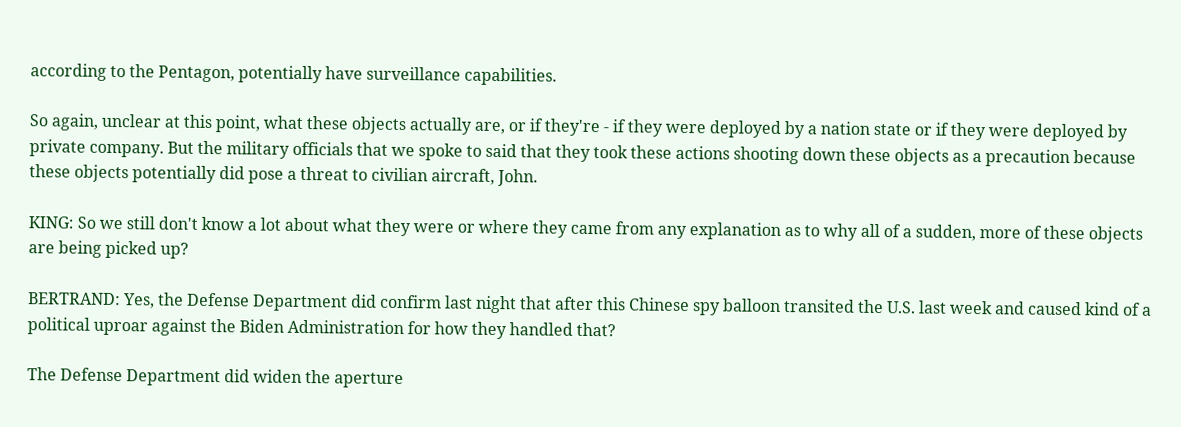according to the Pentagon, potentially have surveillance capabilities.

So again, unclear at this point, what these objects actually are, or if they're - if they were deployed by a nation state or if they were deployed by private company. But the military officials that we spoke to said that they took these actions shooting down these objects as a precaution because these objects potentially did pose a threat to civilian aircraft, John.

KING: So we still don't know a lot about what they were or where they came from any explanation as to why all of a sudden, more of these objects are being picked up?

BERTRAND: Yes, the Defense Department did confirm last night that after this Chinese spy balloon transited the U.S. last week and caused kind of a political uproar against the Biden Administration for how they handled that?

The Defense Department did widen the aperture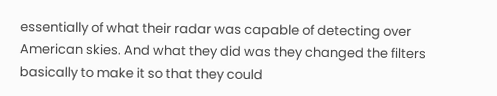essentially of what their radar was capable of detecting over American skies. And what they did was they changed the filters basically to make it so that they could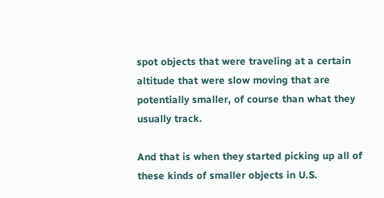spot objects that were traveling at a certain altitude that were slow moving that are potentially smaller, of course than what they usually track.

And that is when they started picking up all of these kinds of smaller objects in U.S.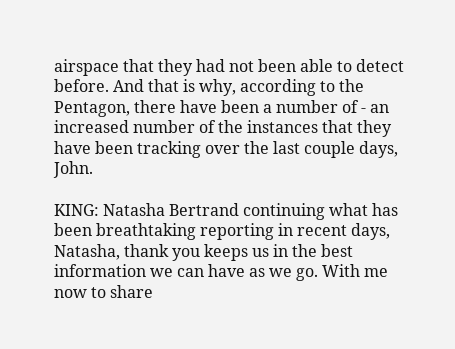airspace that they had not been able to detect before. And that is why, according to the Pentagon, there have been a number of - an increased number of the instances that they have been tracking over the last couple days, John.

KING: Natasha Bertrand continuing what has been breathtaking reporting in recent days, Natasha, thank you keeps us in the best information we can have as we go. With me now to share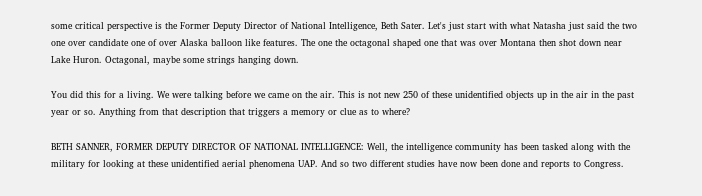some critical perspective is the Former Deputy Director of National Intelligence, Beth Sater. Let's just start with what Natasha just said the two one over candidate one of over Alaska balloon like features. The one the octagonal shaped one that was over Montana then shot down near Lake Huron. Octagonal, maybe some strings hanging down.

You did this for a living. We were talking before we came on the air. This is not new 250 of these unidentified objects up in the air in the past year or so. Anything from that description that triggers a memory or clue as to where?

BETH SANNER, FORMER DEPUTY DIRECTOR OF NATIONAL INTELLIGENCE: Well, the intelligence community has been tasked along with the military for looking at these unidentified aerial phenomena UAP. And so two different studies have now been done and reports to Congress.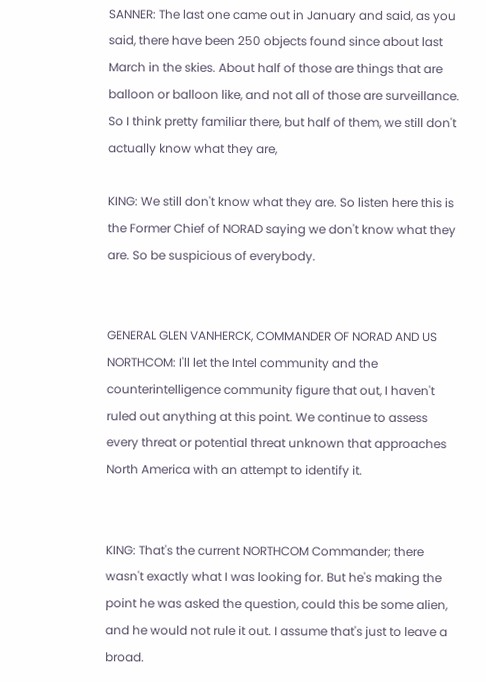SANNER: The last one came out in January and said, as you said, there have been 250 objects found since about last March in the skies. About half of those are things that are balloon or balloon like, and not all of those are surveillance. So I think pretty familiar there, but half of them, we still don't actually know what they are,

KING: We still don't know what they are. So listen here this is the Former Chief of NORAD saying we don't know what they are. So be suspicious of everybody.


GENERAL GLEN VANHERCK, COMMANDER OF NORAD AND US NORTHCOM: I'll let the Intel community and the counterintelligence community figure that out, I haven't ruled out anything at this point. We continue to assess every threat or potential threat unknown that approaches North America with an attempt to identify it.


KING: That's the current NORTHCOM Commander; there wasn't exactly what I was looking for. But he's making the point he was asked the question, could this be some alien, and he would not rule it out. I assume that's just to leave a broad.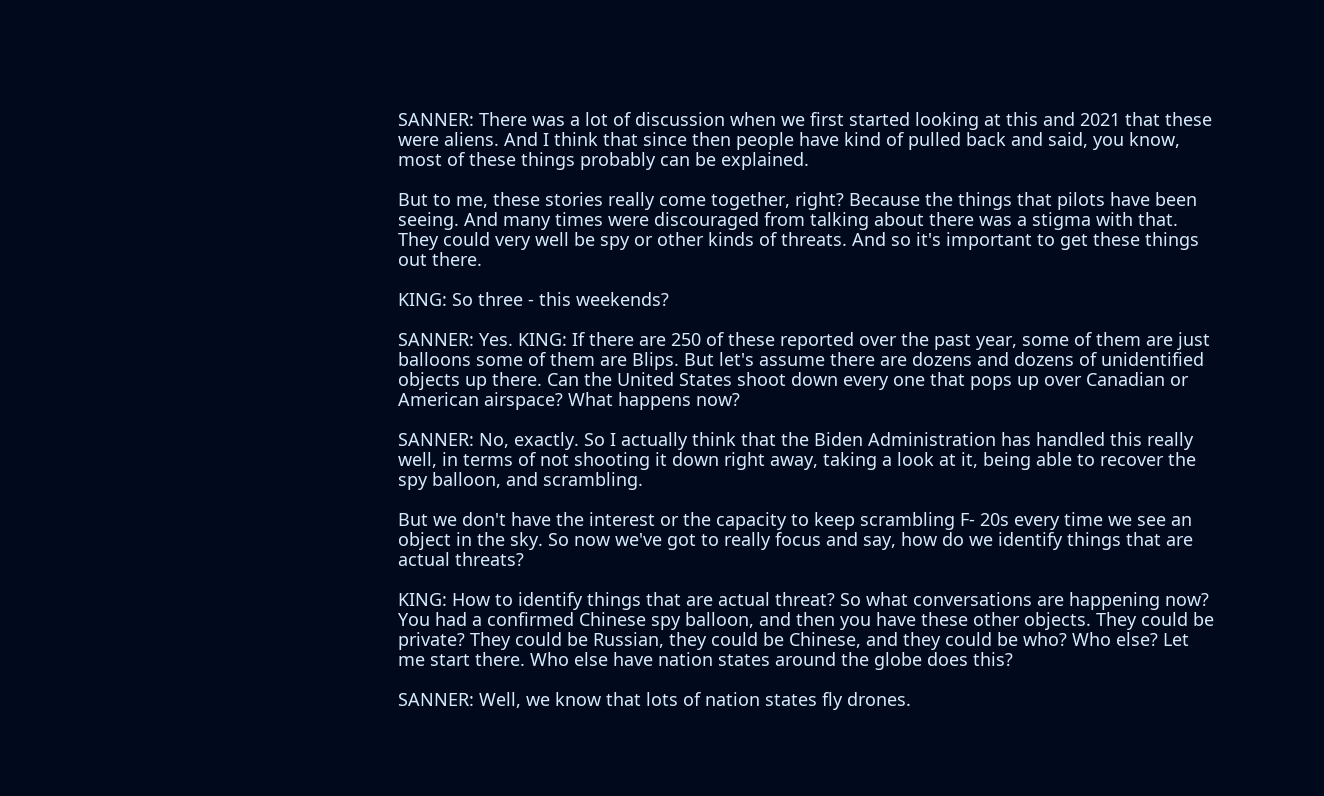SANNER: There was a lot of discussion when we first started looking at this and 2021 that these were aliens. And I think that since then people have kind of pulled back and said, you know, most of these things probably can be explained.

But to me, these stories really come together, right? Because the things that pilots have been seeing. And many times were discouraged from talking about there was a stigma with that. They could very well be spy or other kinds of threats. And so it's important to get these things out there.

KING: So three - this weekends?

SANNER: Yes. KING: If there are 250 of these reported over the past year, some of them are just balloons some of them are Blips. But let's assume there are dozens and dozens of unidentified objects up there. Can the United States shoot down every one that pops up over Canadian or American airspace? What happens now?

SANNER: No, exactly. So I actually think that the Biden Administration has handled this really well, in terms of not shooting it down right away, taking a look at it, being able to recover the spy balloon, and scrambling.

But we don't have the interest or the capacity to keep scrambling F- 20s every time we see an object in the sky. So now we've got to really focus and say, how do we identify things that are actual threats?

KING: How to identify things that are actual threat? So what conversations are happening now? You had a confirmed Chinese spy balloon, and then you have these other objects. They could be private? They could be Russian, they could be Chinese, and they could be who? Who else? Let me start there. Who else have nation states around the globe does this?

SANNER: Well, we know that lots of nation states fly drones.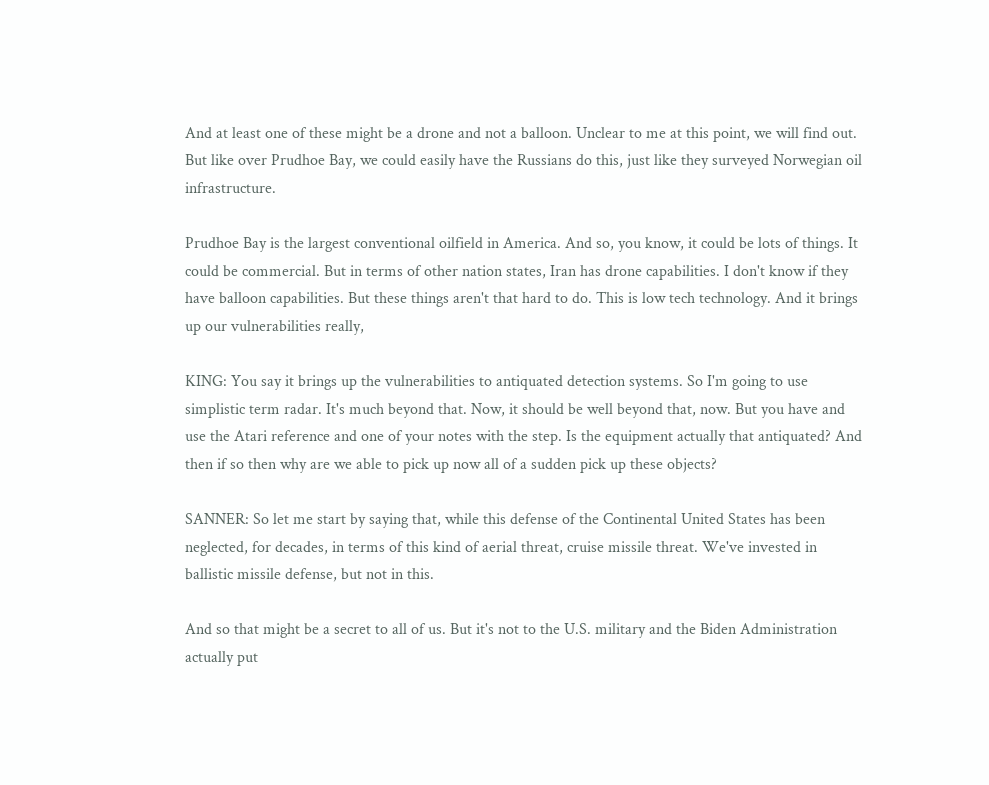And at least one of these might be a drone and not a balloon. Unclear to me at this point, we will find out. But like over Prudhoe Bay, we could easily have the Russians do this, just like they surveyed Norwegian oil infrastructure.

Prudhoe Bay is the largest conventional oilfield in America. And so, you know, it could be lots of things. It could be commercial. But in terms of other nation states, Iran has drone capabilities. I don't know if they have balloon capabilities. But these things aren't that hard to do. This is low tech technology. And it brings up our vulnerabilities really,

KING: You say it brings up the vulnerabilities to antiquated detection systems. So I'm going to use simplistic term radar. It's much beyond that. Now, it should be well beyond that, now. But you have and use the Atari reference and one of your notes with the step. Is the equipment actually that antiquated? And then if so then why are we able to pick up now all of a sudden pick up these objects?

SANNER: So let me start by saying that, while this defense of the Continental United States has been neglected, for decades, in terms of this kind of aerial threat, cruise missile threat. We've invested in ballistic missile defense, but not in this.

And so that might be a secret to all of us. But it's not to the U.S. military and the Biden Administration actually put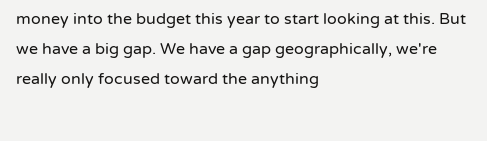money into the budget this year to start looking at this. But we have a big gap. We have a gap geographically, we're really only focused toward the anything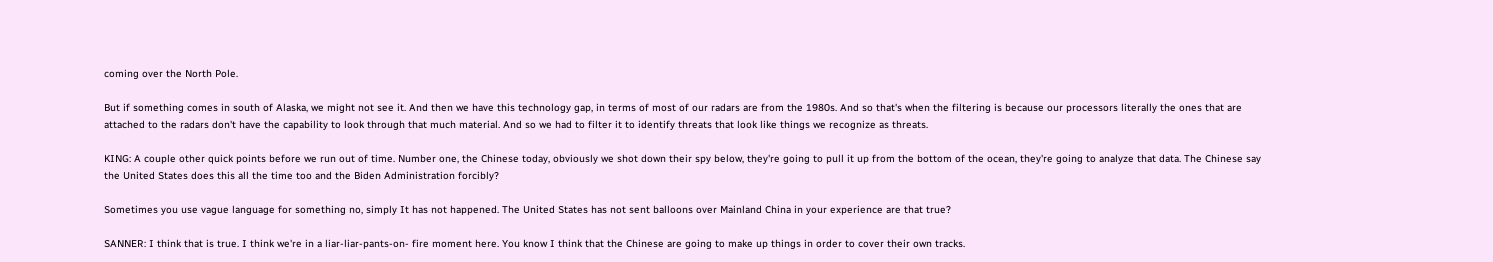coming over the North Pole.

But if something comes in south of Alaska, we might not see it. And then we have this technology gap, in terms of most of our radars are from the 1980s. And so that's when the filtering is because our processors literally the ones that are attached to the radars don't have the capability to look through that much material. And so we had to filter it to identify threats that look like things we recognize as threats.

KING: A couple other quick points before we run out of time. Number one, the Chinese today, obviously we shot down their spy below, they're going to pull it up from the bottom of the ocean, they're going to analyze that data. The Chinese say the United States does this all the time too and the Biden Administration forcibly?

Sometimes you use vague language for something no, simply It has not happened. The United States has not sent balloons over Mainland China in your experience are that true?

SANNER: I think that is true. I think we're in a liar-liar-pants-on- fire moment here. You know I think that the Chinese are going to make up things in order to cover their own tracks.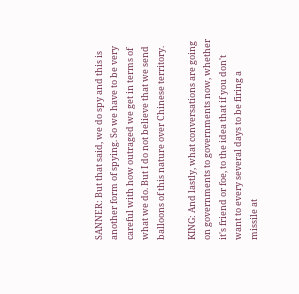SANNER: But that said, we do spy and this is another form of spying. So we have to be very careful with how outraged we get in terms of what we do. But I do not believe that we send balloons of this nature over Chinese territory.

KING: And lastly, what conversations are going on governments to governments now, whether it's friend or foe, to the idea that if you don't want to every several days to be firing a missile at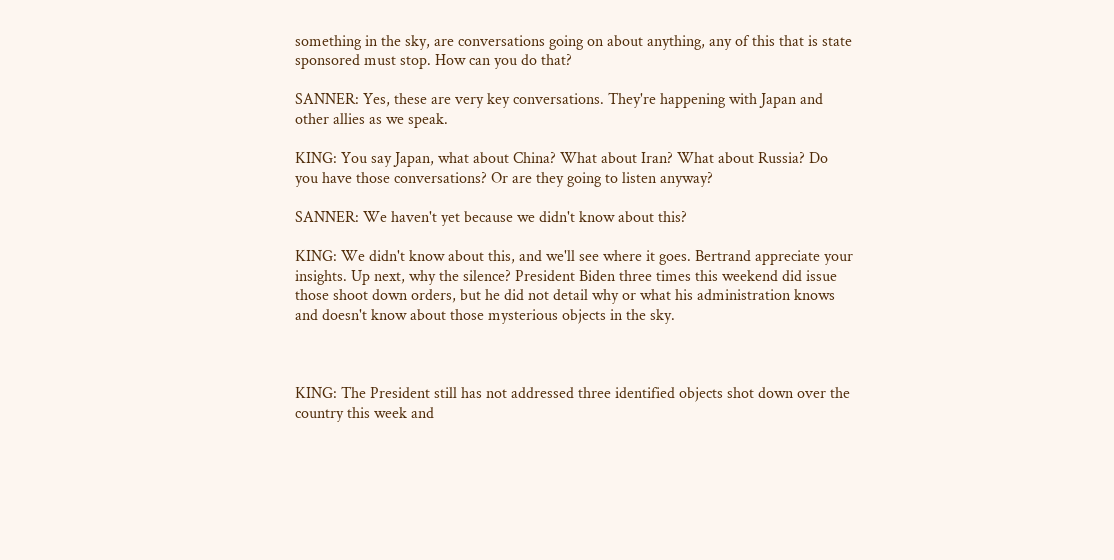something in the sky, are conversations going on about anything, any of this that is state sponsored must stop. How can you do that?

SANNER: Yes, these are very key conversations. They're happening with Japan and other allies as we speak.

KING: You say Japan, what about China? What about Iran? What about Russia? Do you have those conversations? Or are they going to listen anyway?

SANNER: We haven't yet because we didn't know about this?

KING: We didn't know about this, and we'll see where it goes. Bertrand appreciate your insights. Up next, why the silence? President Biden three times this weekend did issue those shoot down orders, but he did not detail why or what his administration knows and doesn't know about those mysterious objects in the sky.



KING: The President still has not addressed three identified objects shot down over the country this week and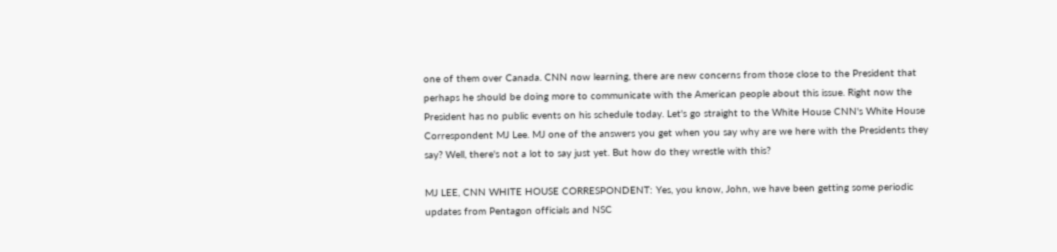one of them over Canada. CNN now learning, there are new concerns from those close to the President that perhaps he should be doing more to communicate with the American people about this issue. Right now the President has no public events on his schedule today. Let's go straight to the White House CNN's White House Correspondent MJ Lee. MJ one of the answers you get when you say why are we here with the Presidents they say? Well, there's not a lot to say just yet. But how do they wrestle with this?

MJ LEE, CNN WHITE HOUSE CORRESPONDENT: Yes, you know, John, we have been getting some periodic updates from Pentagon officials and NSC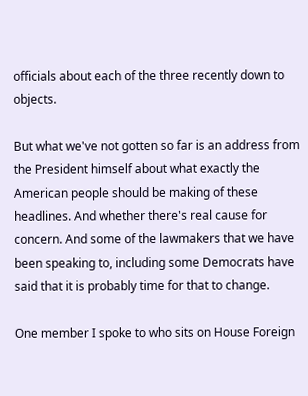officials about each of the three recently down to objects.

But what we've not gotten so far is an address from the President himself about what exactly the American people should be making of these headlines. And whether there's real cause for concern. And some of the lawmakers that we have been speaking to, including some Democrats have said that it is probably time for that to change.

One member I spoke to who sits on House Foreign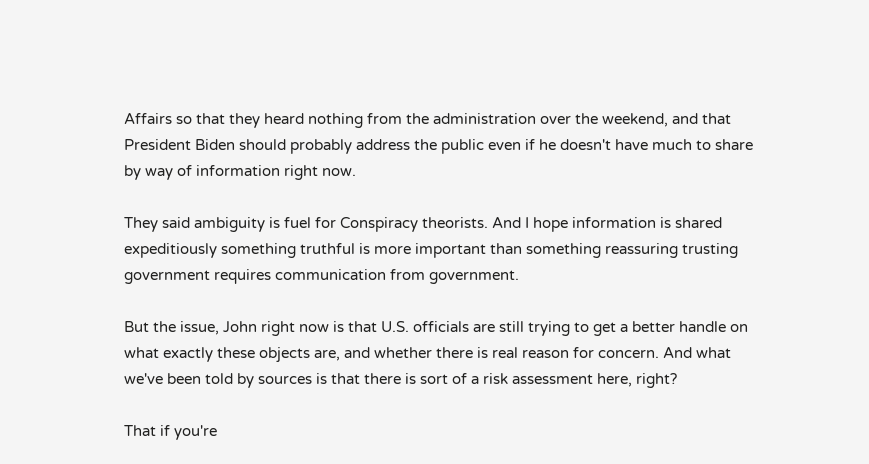Affairs so that they heard nothing from the administration over the weekend, and that President Biden should probably address the public even if he doesn't have much to share by way of information right now.

They said ambiguity is fuel for Conspiracy theorists. And I hope information is shared expeditiously something truthful is more important than something reassuring trusting government requires communication from government.

But the issue, John right now is that U.S. officials are still trying to get a better handle on what exactly these objects are, and whether there is real reason for concern. And what we've been told by sources is that there is sort of a risk assessment here, right?

That if you're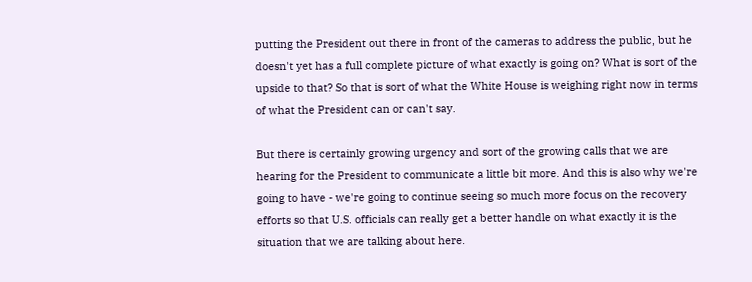putting the President out there in front of the cameras to address the public, but he doesn't yet has a full complete picture of what exactly is going on? What is sort of the upside to that? So that is sort of what the White House is weighing right now in terms of what the President can or can't say.

But there is certainly growing urgency and sort of the growing calls that we are hearing for the President to communicate a little bit more. And this is also why we're going to have - we're going to continue seeing so much more focus on the recovery efforts so that U.S. officials can really get a better handle on what exactly it is the situation that we are talking about here.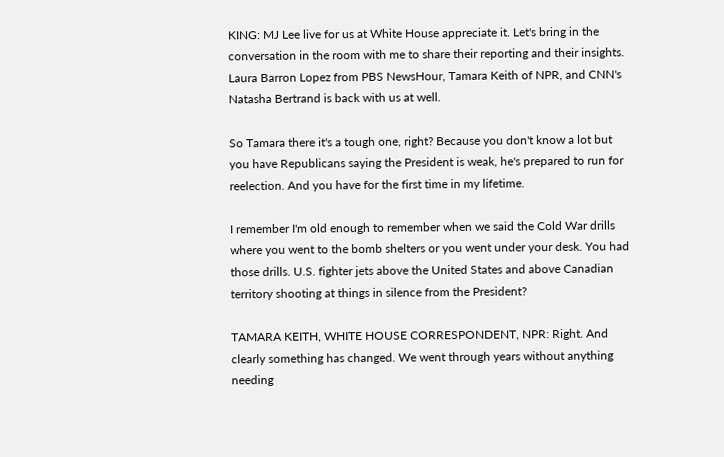KING: MJ Lee live for us at White House appreciate it. Let's bring in the conversation in the room with me to share their reporting and their insights. Laura Barron Lopez from PBS NewsHour, Tamara Keith of NPR, and CNN's Natasha Bertrand is back with us at well.

So Tamara there it's a tough one, right? Because you don't know a lot but you have Republicans saying the President is weak, he's prepared to run for reelection. And you have for the first time in my lifetime.

I remember I'm old enough to remember when we said the Cold War drills where you went to the bomb shelters or you went under your desk. You had those drills. U.S. fighter jets above the United States and above Canadian territory shooting at things in silence from the President?

TAMARA KEITH, WHITE HOUSE CORRESPONDENT, NPR: Right. And clearly something has changed. We went through years without anything needing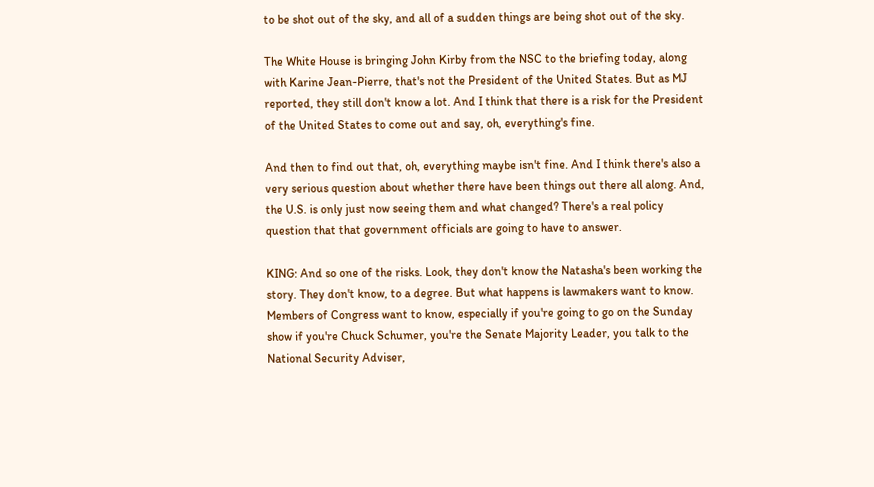to be shot out of the sky, and all of a sudden things are being shot out of the sky.

The White House is bringing John Kirby from the NSC to the briefing today, along with Karine Jean-Pierre, that's not the President of the United States. But as MJ reported, they still don't know a lot. And I think that there is a risk for the President of the United States to come out and say, oh, everything's fine.

And then to find out that, oh, everything maybe isn't fine. And I think there's also a very serious question about whether there have been things out there all along. And, the U.S. is only just now seeing them and what changed? There's a real policy question that that government officials are going to have to answer.

KING: And so one of the risks. Look, they don't know the Natasha's been working the story. They don't know, to a degree. But what happens is lawmakers want to know. Members of Congress want to know, especially if you're going to go on the Sunday show if you're Chuck Schumer, you're the Senate Majority Leader, you talk to the National Security Adviser,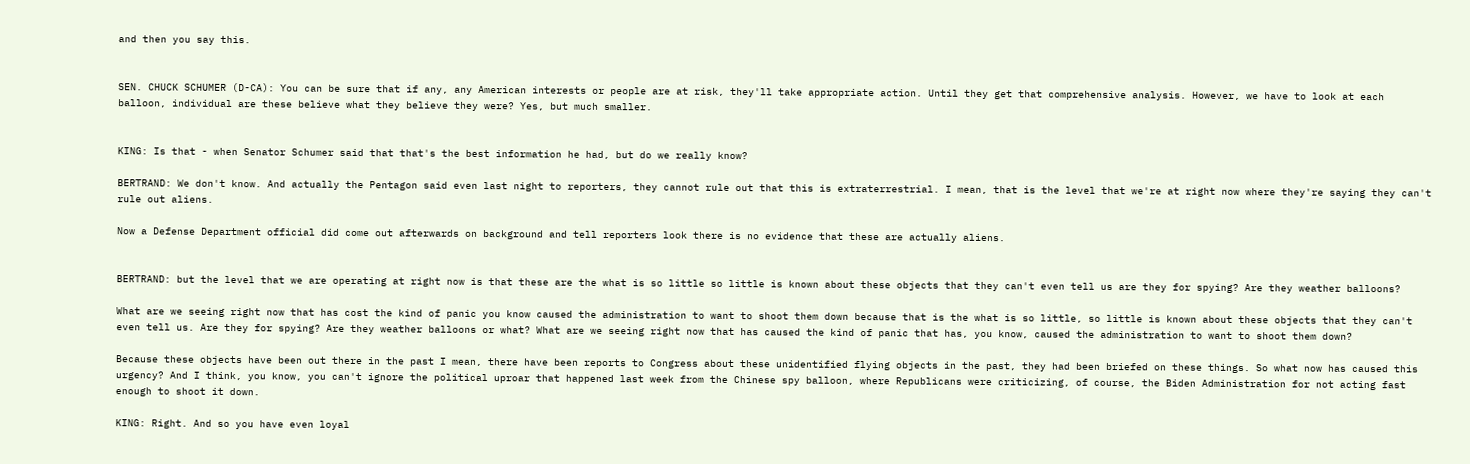and then you say this.


SEN. CHUCK SCHUMER (D-CA): You can be sure that if any, any American interests or people are at risk, they'll take appropriate action. Until they get that comprehensive analysis. However, we have to look at each balloon, individual are these believe what they believe they were? Yes, but much smaller.


KING: Is that - when Senator Schumer said that that's the best information he had, but do we really know?

BERTRAND: We don't know. And actually the Pentagon said even last night to reporters, they cannot rule out that this is extraterrestrial. I mean, that is the level that we're at right now where they're saying they can't rule out aliens.

Now a Defense Department official did come out afterwards on background and tell reporters look there is no evidence that these are actually aliens.


BERTRAND: but the level that we are operating at right now is that these are the what is so little so little is known about these objects that they can't even tell us are they for spying? Are they weather balloons?

What are we seeing right now that has cost the kind of panic you know caused the administration to want to shoot them down because that is the what is so little, so little is known about these objects that they can't even tell us. Are they for spying? Are they weather balloons or what? What are we seeing right now that has caused the kind of panic that has, you know, caused the administration to want to shoot them down?

Because these objects have been out there in the past I mean, there have been reports to Congress about these unidentified flying objects in the past, they had been briefed on these things. So what now has caused this urgency? And I think, you know, you can't ignore the political uproar that happened last week from the Chinese spy balloon, where Republicans were criticizing, of course, the Biden Administration for not acting fast enough to shoot it down.

KING: Right. And so you have even loyal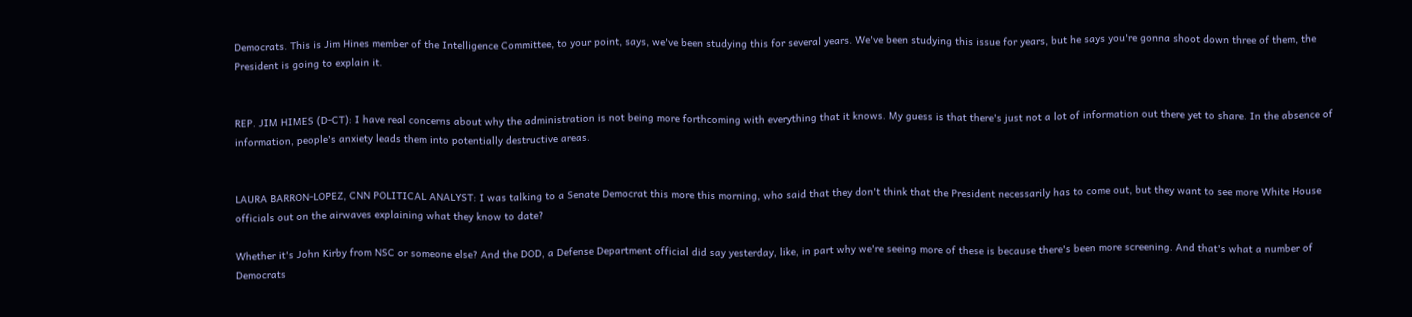Democrats. This is Jim Hines member of the Intelligence Committee, to your point, says, we've been studying this for several years. We've been studying this issue for years, but he says you're gonna shoot down three of them, the President is going to explain it.


REP. JIM HIMES (D-CT): I have real concerns about why the administration is not being more forthcoming with everything that it knows. My guess is that there's just not a lot of information out there yet to share. In the absence of information, people's anxiety leads them into potentially destructive areas.


LAURA BARRON-LOPEZ, CNN POLITICAL ANALYST: I was talking to a Senate Democrat this more this morning, who said that they don't think that the President necessarily has to come out, but they want to see more White House officials out on the airwaves explaining what they know to date?

Whether it's John Kirby from NSC or someone else? And the DOD, a Defense Department official did say yesterday, like, in part why we're seeing more of these is because there's been more screening. And that's what a number of Democrats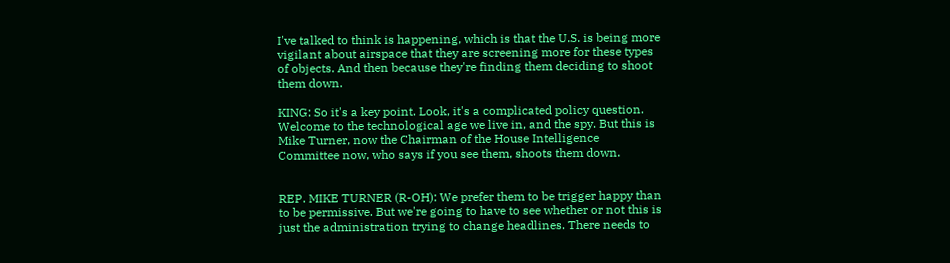I've talked to think is happening, which is that the U.S. is being more vigilant about airspace that they are screening more for these types of objects. And then because they're finding them deciding to shoot them down.

KING: So it's a key point. Look, it's a complicated policy question. Welcome to the technological age we live in, and the spy. But this is Mike Turner, now the Chairman of the House Intelligence Committee now, who says if you see them, shoots them down.


REP. MIKE TURNER (R-OH): We prefer them to be trigger happy than to be permissive. But we're going to have to see whether or not this is just the administration trying to change headlines. There needs to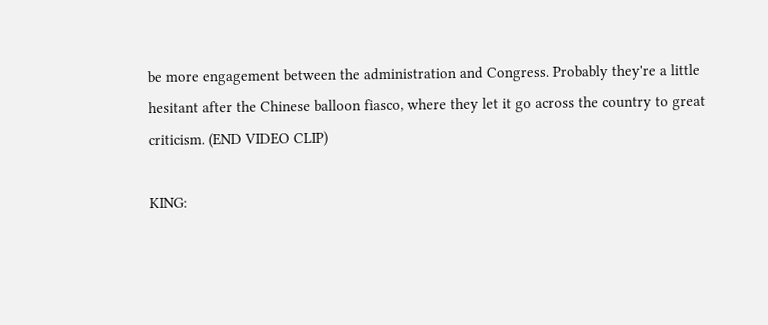be more engagement between the administration and Congress. Probably they're a little hesitant after the Chinese balloon fiasco, where they let it go across the country to great criticism. (END VIDEO CLIP)

KING: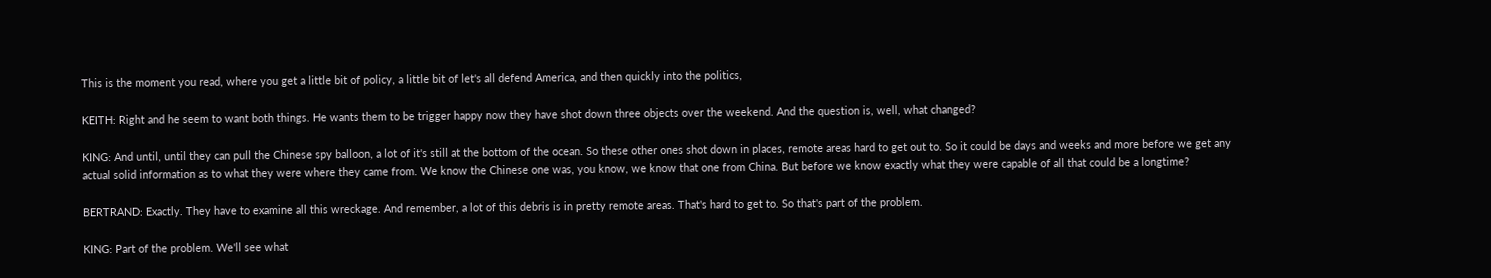This is the moment you read, where you get a little bit of policy, a little bit of let's all defend America, and then quickly into the politics,

KEITH: Right and he seem to want both things. He wants them to be trigger happy now they have shot down three objects over the weekend. And the question is, well, what changed?

KING: And until, until they can pull the Chinese spy balloon, a lot of it's still at the bottom of the ocean. So these other ones shot down in places, remote areas hard to get out to. So it could be days and weeks and more before we get any actual solid information as to what they were where they came from. We know the Chinese one was, you know, we know that one from China. But before we know exactly what they were capable of all that could be a longtime?

BERTRAND: Exactly. They have to examine all this wreckage. And remember, a lot of this debris is in pretty remote areas. That's hard to get to. So that's part of the problem.

KING: Part of the problem. We'll see what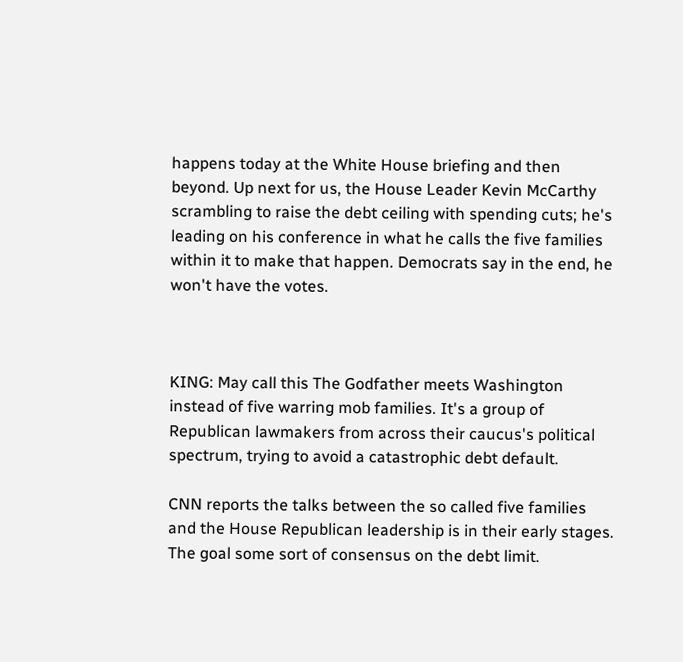happens today at the White House briefing and then beyond. Up next for us, the House Leader Kevin McCarthy scrambling to raise the debt ceiling with spending cuts; he's leading on his conference in what he calls the five families within it to make that happen. Democrats say in the end, he won't have the votes.



KING: May call this The Godfather meets Washington instead of five warring mob families. It's a group of Republican lawmakers from across their caucus's political spectrum, trying to avoid a catastrophic debt default.

CNN reports the talks between the so called five families and the House Republican leadership is in their early stages. The goal some sort of consensus on the debt limit.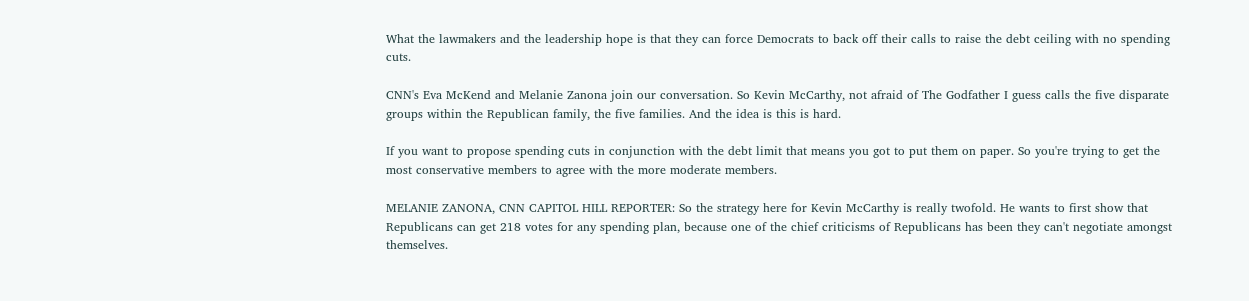What the lawmakers and the leadership hope is that they can force Democrats to back off their calls to raise the debt ceiling with no spending cuts.

CNN's Eva McKend and Melanie Zanona join our conversation. So Kevin McCarthy, not afraid of The Godfather I guess calls the five disparate groups within the Republican family, the five families. And the idea is this is hard.

If you want to propose spending cuts in conjunction with the debt limit that means you got to put them on paper. So you're trying to get the most conservative members to agree with the more moderate members.

MELANIE ZANONA, CNN CAPITOL HILL REPORTER: So the strategy here for Kevin McCarthy is really twofold. He wants to first show that Republicans can get 218 votes for any spending plan, because one of the chief criticisms of Republicans has been they can't negotiate amongst themselves.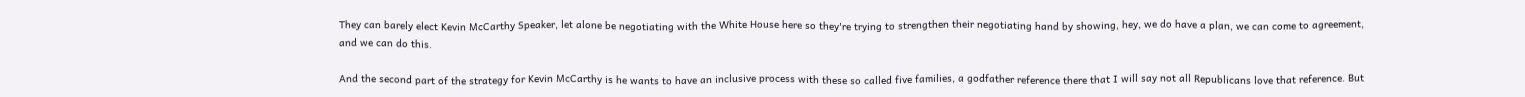They can barely elect Kevin McCarthy Speaker, let alone be negotiating with the White House here so they're trying to strengthen their negotiating hand by showing, hey, we do have a plan, we can come to agreement, and we can do this.

And the second part of the strategy for Kevin McCarthy is he wants to have an inclusive process with these so called five families, a godfather reference there that I will say not all Republicans love that reference. But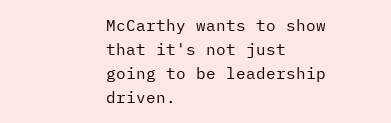McCarthy wants to show that it's not just going to be leadership driven.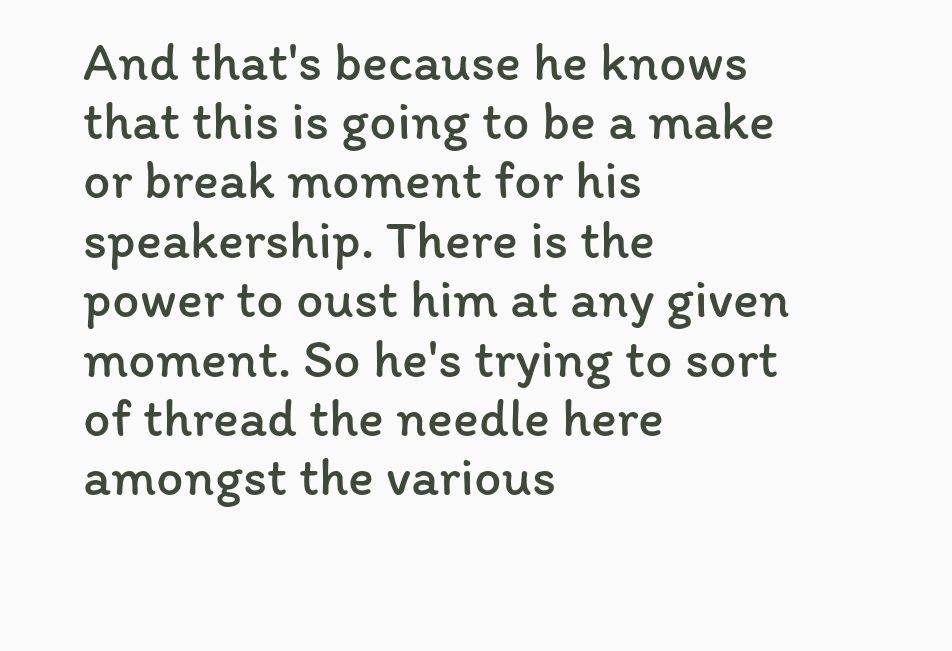And that's because he knows that this is going to be a make or break moment for his speakership. There is the power to oust him at any given moment. So he's trying to sort of thread the needle here amongst the various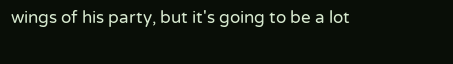wings of his party, but it's going to be a lot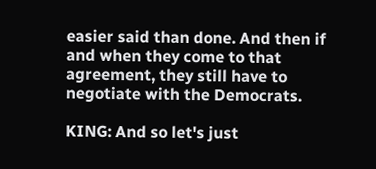easier said than done. And then if and when they come to that agreement, they still have to negotiate with the Democrats.

KING: And so let's just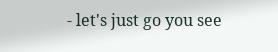- let's just go you see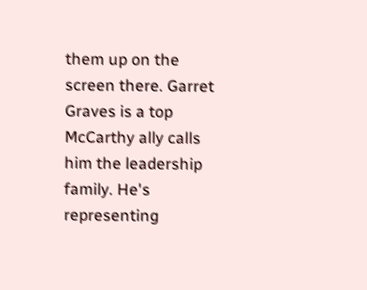them up on the screen there. Garret Graves is a top McCarthy ally calls him the leadership family. He's representing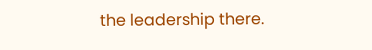the leadership there.